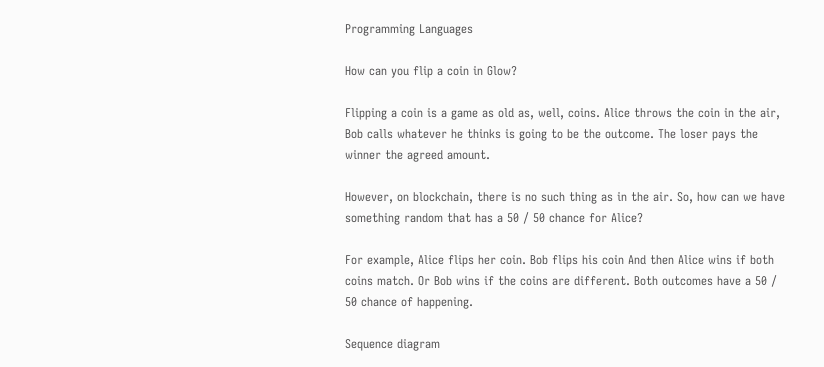Programming Languages

How can you flip a coin in Glow?

Flipping a coin is a game as old as, well, coins. Alice throws the coin in the air, Bob calls whatever he thinks is going to be the outcome. The loser pays the winner the agreed amount.

However, on blockchain, there is no such thing as in the air. So, how can we have something random that has a 50 / 50 chance for Alice?

For example, Alice flips her coin. Bob flips his coin And then Alice wins if both coins match. Or Bob wins if the coins are different. Both outcomes have a 50 / 50 chance of happening.

Sequence diagram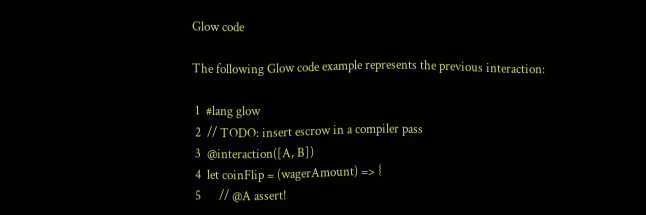Glow code

The following Glow code example represents the previous interaction:

 1  #lang glow
 2  // TODO: insert escrow in a compiler pass
 3  @interaction([A, B])
 4  let coinFlip = (wagerAmount) => {
 5      // @A assert!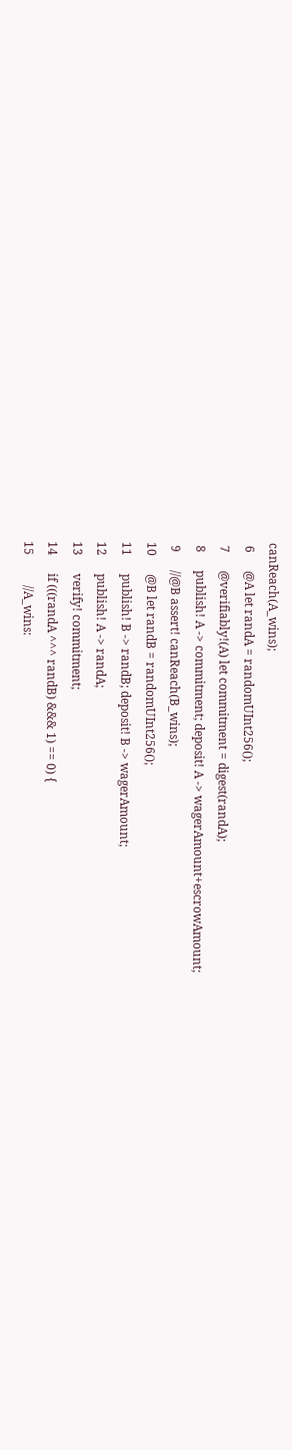canReach(A_wins);
 6      @A let randA = randomUInt256();
 7      @verifiably!(A) let commitment = digest(randA);
 8      publish! A -> commitment; deposit! A -> wagerAmount+escrowAmount;
 9      //@B assert! canReach(B_wins);
10      @B let randB = randomUInt256();
11      publish! B -> randB; deposit! B -> wagerAmount;
12      publish! A -> randA;
13      verify! commitment;
14      if (((randA ^^^ randB) &&& 1) == 0) {
15          //A_wins: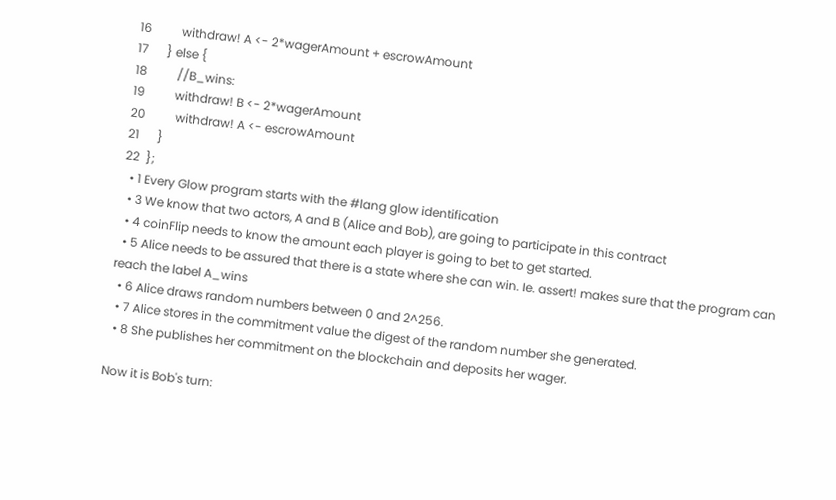16          withdraw! A <- 2*wagerAmount + escrowAmount
17      } else {
18          //B_wins:
19          withdraw! B <- 2*wagerAmount
20          withdraw! A <- escrowAmount
21      }
22  };
  • 1 Every Glow program starts with the #lang glow identification
  • 3 We know that two actors, A and B (Alice and Bob), are going to participate in this contract
  • 4 coinFlip needs to know the amount each player is going to bet to get started.
  • 5 Alice needs to be assured that there is a state where she can win. Ie. assert! makes sure that the program can reach the label A_wins
  • 6 Alice draws random numbers between 0 and 2^256.
  • 7 Alice stores in the commitment value the digest of the random number she generated.
  • 8 She publishes her commitment on the blockchain and deposits her wager.

Now it is Bob's turn: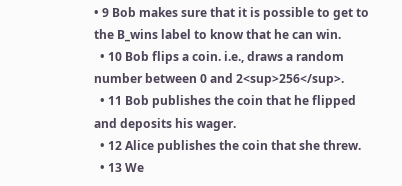• 9 Bob makes sure that it is possible to get to the B_wins label to know that he can win.
  • 10 Bob flips a coin. i.e., draws a random number between 0 and 2<sup>256</sup>.
  • 11 Bob publishes the coin that he flipped and deposits his wager.
  • 12 Alice publishes the coin that she threw.
  • 13 We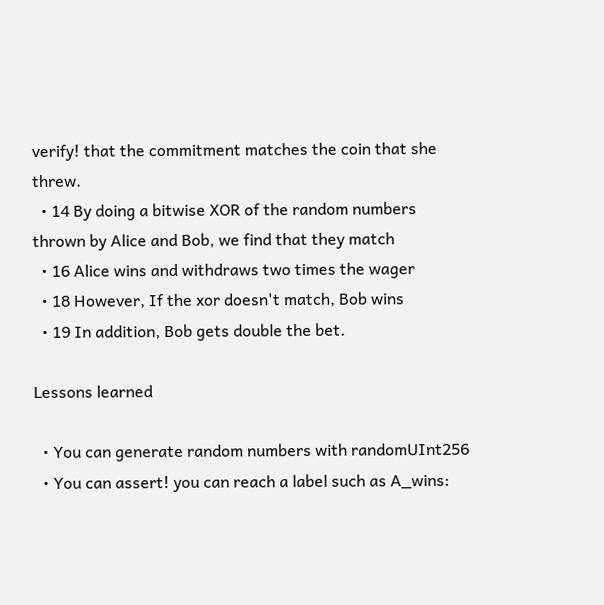verify! that the commitment matches the coin that she threw.
  • 14 By doing a bitwise XOR of the random numbers thrown by Alice and Bob, we find that they match
  • 16 Alice wins and withdraws two times the wager
  • 18 However, If the xor doesn't match, Bob wins
  • 19 In addition, Bob gets double the bet.

Lessons learned

  • You can generate random numbers with randomUInt256
  • You can assert! you can reach a label such as A_wins: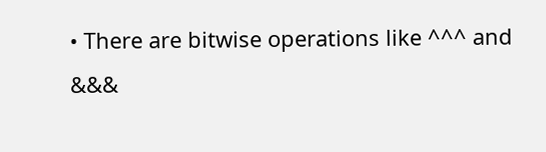• There are bitwise operations like ^^^ and &&&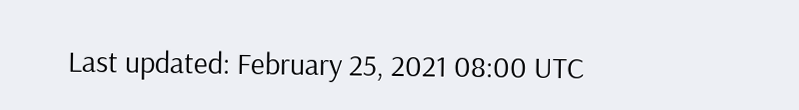Last updated: February 25, 2021 08:00 UTC